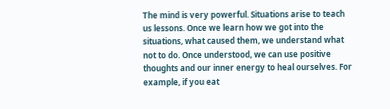The mind is very powerful. Situations arise to teach us lessons. Once we learn how we got into the situations, what caused them, we understand what not to do. Once understood, we can use positive thoughts and our inner energy to heal ourselves. For example, if you eat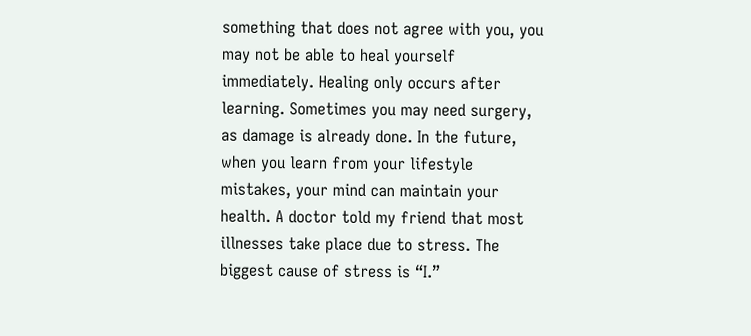something that does not agree with you, you may not be able to heal yourself immediately. Healing only occurs after learning. Sometimes you may need surgery, as damage is already done. In the future, when you learn from your lifestyle mistakes, your mind can maintain your health. A doctor told my friend that most illnesses take place due to stress. The biggest cause of stress is “I.”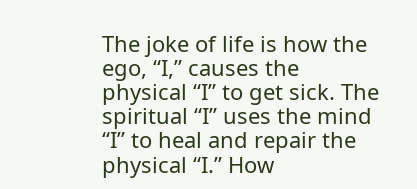The joke of life is how the ego, “I,” causes the physical “I” to get sick. The spiritual “I” uses the mind “I” to heal and repair the physical “I.” How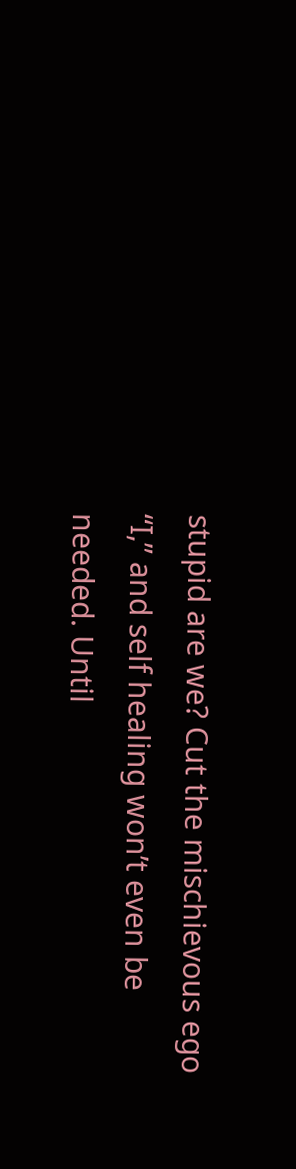stupid are we? Cut the mischievous ego “I,” and self healing won’t even be needed. Until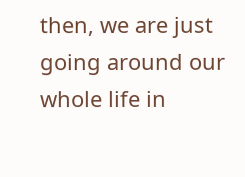then, we are just going around our whole life in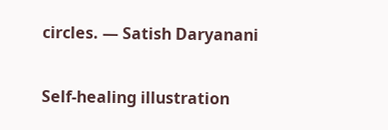circles. — Satish Daryanani

Self-healing illustration